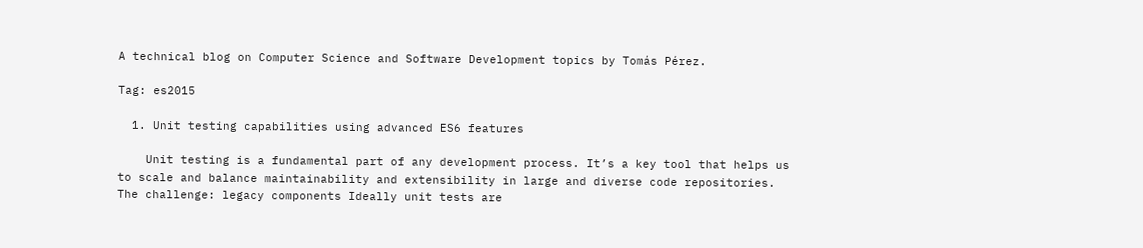A technical blog on Computer Science and Software Development topics by Tomás Pérez.

Tag: es2015

  1. Unit testing capabilities using advanced ES6 features

    Unit testing is a fundamental part of any development process. It’s a key tool that helps us to scale and balance maintainability and extensibility in large and diverse code repositories. The challenge: legacy components Ideally unit tests are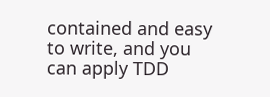contained and easy to write, and you can apply TDD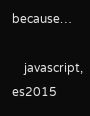because…

    javascript, es2015